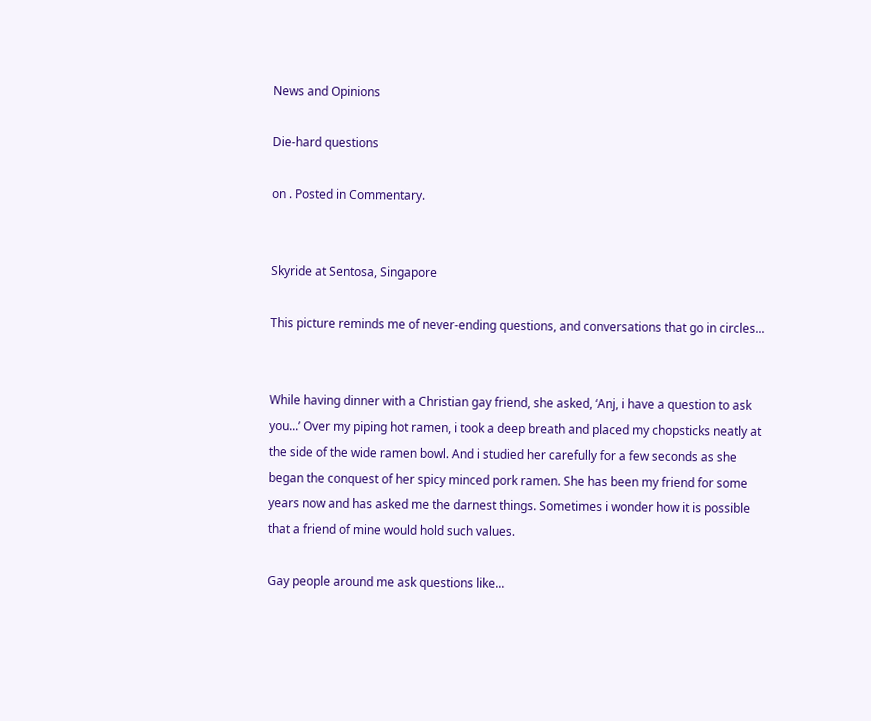News and Opinions

Die-hard questions

on . Posted in Commentary.


Skyride at Sentosa, Singapore

This picture reminds me of never-ending questions, and conversations that go in circles...


While having dinner with a Christian gay friend, she asked, ‘Anj, i have a question to ask you...’ Over my piping hot ramen, i took a deep breath and placed my chopsticks neatly at the side of the wide ramen bowl. And i studied her carefully for a few seconds as she began the conquest of her spicy minced pork ramen. She has been my friend for some years now and has asked me the darnest things. Sometimes i wonder how it is possible that a friend of mine would hold such values.

Gay people around me ask questions like...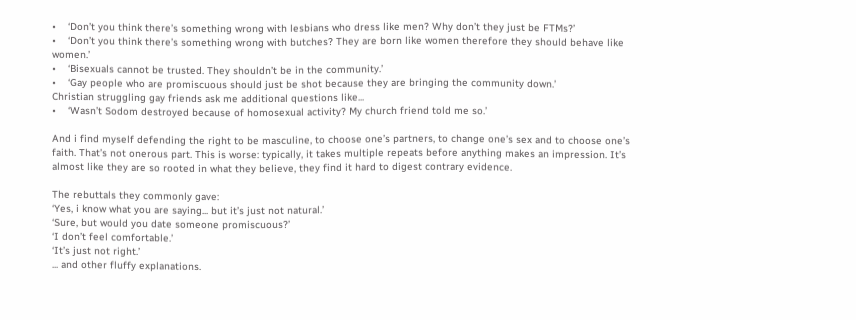•    ‘Don’t you think there’s something wrong with lesbians who dress like men? Why don’t they just be FTMs?’
•    ‘Don’t you think there’s something wrong with butches? They are born like women therefore they should behave like women.’
•    ‘Bisexuals cannot be trusted. They shouldn’t be in the community.’
•    ‘Gay people who are promiscuous should just be shot because they are bringing the community down.’
Christian struggling gay friends ask me additional questions like...
•    ‘Wasn’t Sodom destroyed because of homosexual activity? My church friend told me so.’

And i find myself defending the right to be masculine, to choose one’s partners, to change one’s sex and to choose one’s faith. That’s not onerous part. This is worse: typically, it takes multiple repeats before anything makes an impression. It’s almost like they are so rooted in what they believe, they find it hard to digest contrary evidence.

The rebuttals they commonly gave:
‘Yes, i know what you are saying... but it’s just not natural.’
‘Sure, but would you date someone promiscuous?’
‘I don’t feel comfortable.’
‘It’s just not right.’
... and other fluffy explanations.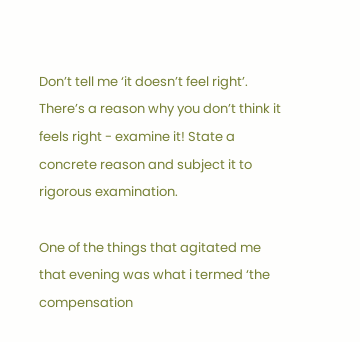Don’t tell me ‘it doesn’t feel right’.
There’s a reason why you don’t think it feels right - examine it! State a concrete reason and subject it to rigorous examination.

One of the things that agitated me that evening was what i termed ‘the compensation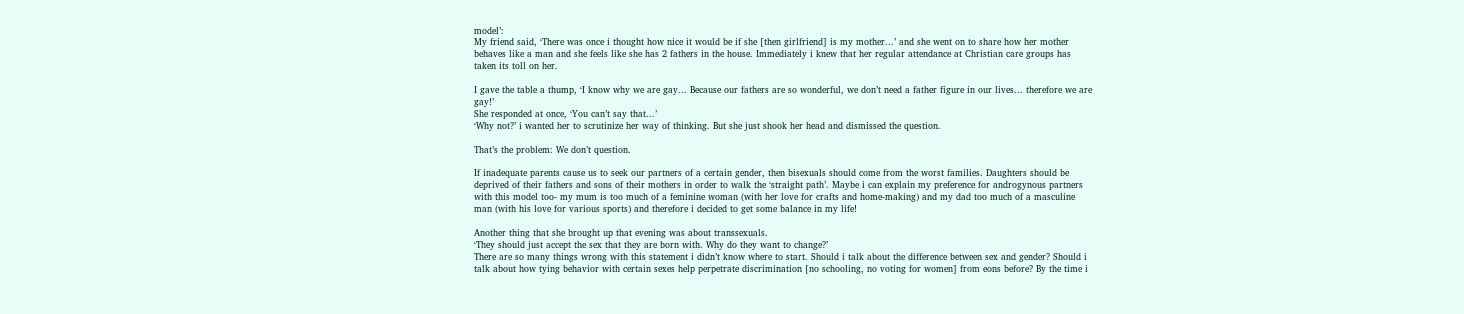model’:
My friend said, ‘There was once i thought how nice it would be if she [then girlfriend] is my mother...’ and she went on to share how her mother behaves like a man and she feels like she has 2 fathers in the house. Immediately i knew that her regular attendance at Christian care groups has taken its toll on her.

I gave the table a thump, ‘I know why we are gay... Because our fathers are so wonderful, we don’t need a father figure in our lives... therefore we are gay!’
She responded at once, ‘You can’t say that...’
‘Why not?’ i wanted her to scrutinize her way of thinking. But she just shook her head and dismissed the question.

That’s the problem: We don’t question.

If inadequate parents cause us to seek our partners of a certain gender, then bisexuals should come from the worst families. Daughters should be deprived of their fathers and sons of their mothers in order to walk the ‘straight path’. Maybe i can explain my preference for androgynous partners with this model too- my mum is too much of a feminine woman (with her love for crafts and home-making) and my dad too much of a masculine man (with his love for various sports) and therefore i decided to get some balance in my life!

Another thing that she brought up that evening was about transsexuals.
‘They should just accept the sex that they are born with. Why do they want to change?’
There are so many things wrong with this statement i didn’t know where to start. Should i talk about the difference between sex and gender? Should i talk about how tying behavior with certain sexes help perpetrate discrimination [no schooling, no voting for women] from eons before? By the time i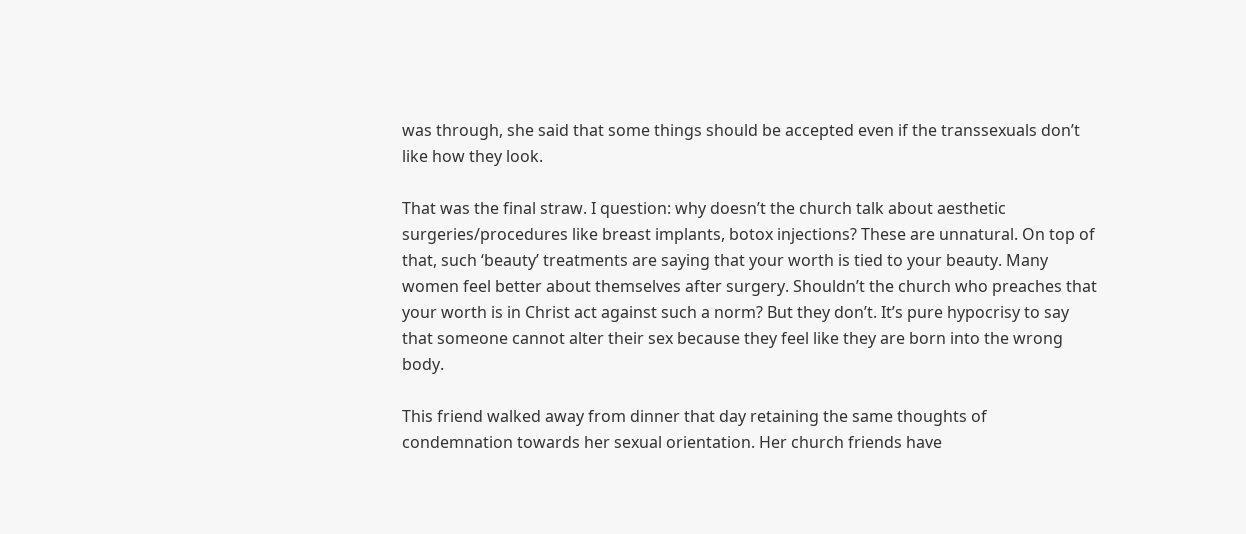was through, she said that some things should be accepted even if the transsexuals don’t like how they look.

That was the final straw. I question: why doesn’t the church talk about aesthetic surgeries/procedures like breast implants, botox injections? These are unnatural. On top of that, such ‘beauty’ treatments are saying that your worth is tied to your beauty. Many women feel better about themselves after surgery. Shouldn’t the church who preaches that your worth is in Christ act against such a norm? But they don’t. It’s pure hypocrisy to say that someone cannot alter their sex because they feel like they are born into the wrong body.

This friend walked away from dinner that day retaining the same thoughts of condemnation towards her sexual orientation. Her church friends have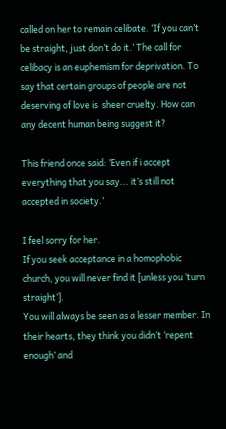called on her to remain celibate. ‘If you can’t be straight, just don’t do it.’ The call for celibacy is an euphemism for deprivation. To say that certain groups of people are not deserving of love is  sheer cruelty. How can any decent human being suggest it?

This friend once said: ‘Even if i accept everything that you say... it’s still not accepted in society.’

I feel sorry for her.
If you seek acceptance in a homophobic church, you will never find it [unless you ‘turn straight’].
You will always be seen as a lesser member. In their hearts, they think you didn’t ‘repent enough’ and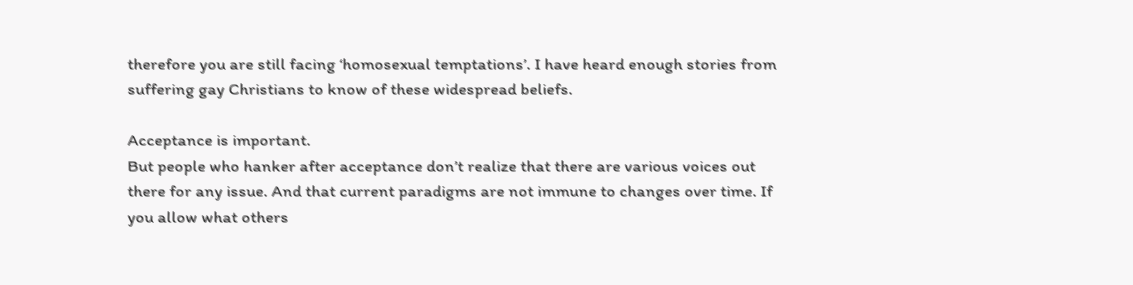therefore you are still facing ‘homosexual temptations’. I have heard enough stories from suffering gay Christians to know of these widespread beliefs.

Acceptance is important.
But people who hanker after acceptance don’t realize that there are various voices out there for any issue. And that current paradigms are not immune to changes over time. If you allow what others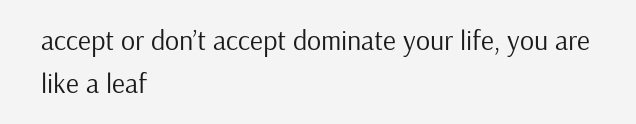accept or don’t accept dominate your life, you are like a leaf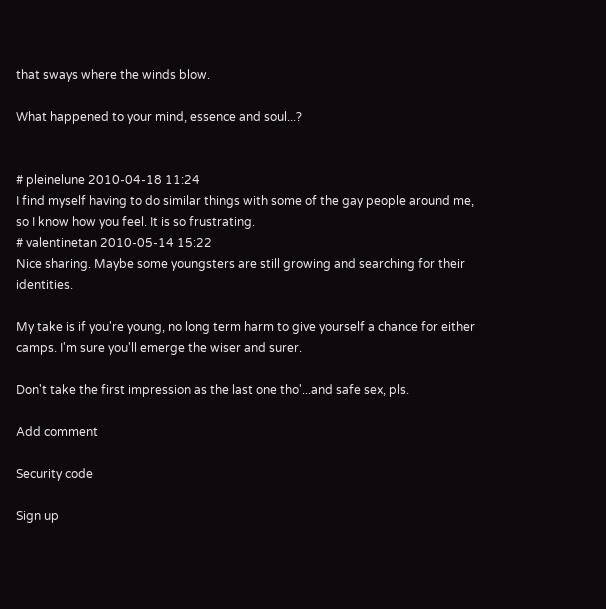that sways where the winds blow.

What happened to your mind, essence and soul...?


# pleinelune 2010-04-18 11:24
I find myself having to do similar things with some of the gay people around me, so I know how you feel. It is so frustrating.
# valentinetan 2010-05-14 15:22
Nice sharing. Maybe some youngsters are still growing and searching for their identities.

My take is if you're young, no long term harm to give yourself a chance for either camps. I'm sure you'll emerge the wiser and surer.

Don't take the first impression as the last one tho'...and safe sex, pls.

Add comment

Security code

Sign up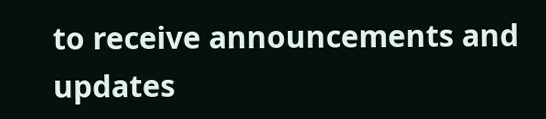to receive announcements and updates